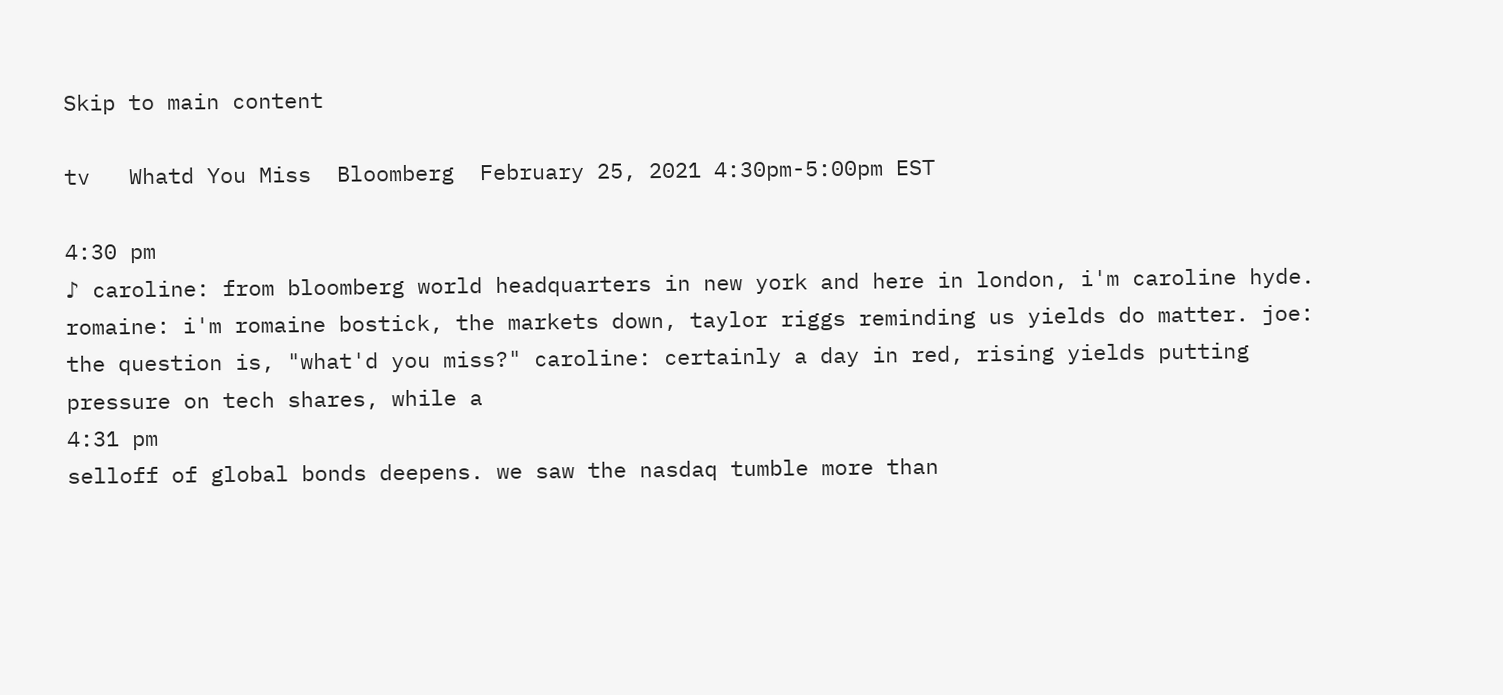Skip to main content

tv   Whatd You Miss  Bloomberg  February 25, 2021 4:30pm-5:00pm EST

4:30 pm
♪ caroline: from bloomberg world headquarters in new york and here in london, i'm caroline hyde. romaine: i'm romaine bostick, the markets down, taylor riggs reminding us yields do matter. joe: the question is, "what'd you miss?" caroline: certainly a day in red, rising yields putting pressure on tech shares, while a
4:31 pm
selloff of global bonds deepens. we saw the nasdaq tumble more than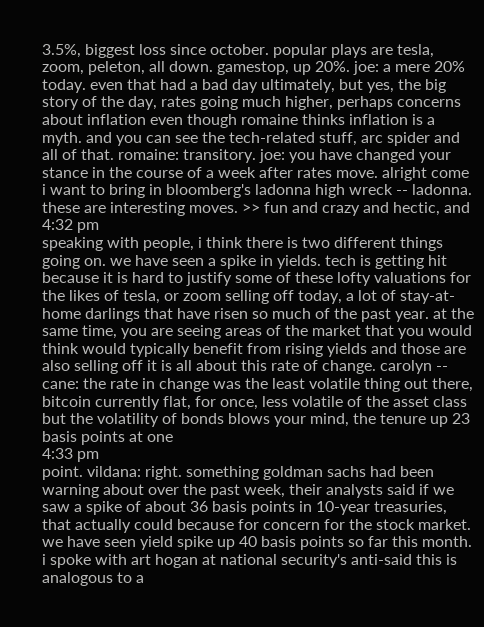3.5%, biggest loss since october. popular plays are tesla, zoom, peleton, all down. gamestop, up 20%. joe: a mere 20% today. even that had a bad day ultimately, but yes, the big story of the day, rates going much higher, perhaps concerns about inflation even though romaine thinks inflation is a myth. and you can see the tech-related stuff, arc spider and all of that. romaine: transitory. joe: you have changed your stance in the course of a week after rates move. alright come i want to bring in bloomberg's ladonna high wreck -- ladonna. these are interesting moves. >> fun and crazy and hectic, and
4:32 pm
speaking with people, i think there is two different things going on. we have seen a spike in yields. tech is getting hit because it is hard to justify some of these lofty valuations for the likes of tesla, or zoom selling off today, a lot of stay-at-home darlings that have risen so much of the past year. at the same time, you are seeing areas of the market that you would think would typically benefit from rising yields and those are also selling off it is all about this rate of change. carolyn -- cane: the rate in change was the least volatile thing out there, bitcoin currently flat, for once, less volatile of the asset class but the volatility of bonds blows your mind, the tenure up 23 basis points at one
4:33 pm
point. vildana: right. something goldman sachs had been warning about over the past week, their analysts said if we saw a spike of about 36 basis points in 10-year treasuries, that actually could because for concern for the stock market. we have seen yield spike up 40 basis points so far this month. i spoke with art hogan at national security's anti-said this is analogous to a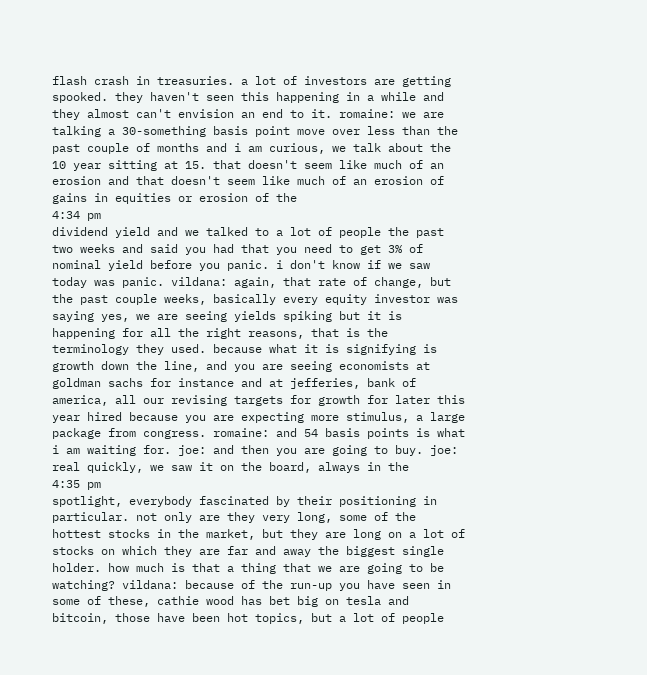flash crash in treasuries. a lot of investors are getting spooked. they haven't seen this happening in a while and they almost can't envision an end to it. romaine: we are talking a 30-something basis point move over less than the past couple of months and i am curious, we talk about the 10 year sitting at 15. that doesn't seem like much of an erosion and that doesn't seem like much of an erosion of gains in equities or erosion of the
4:34 pm
dividend yield and we talked to a lot of people the past two weeks and said you had that you need to get 3% of nominal yield before you panic. i don't know if we saw today was panic. vildana: again, that rate of change, but the past couple weeks, basically every equity investor was saying yes, we are seeing yields spiking but it is happening for all the right reasons, that is the terminology they used. because what it is signifying is growth down the line, and you are seeing economists at goldman sachs for instance and at jefferies, bank of america, all our revising targets for growth for later this year hired because you are expecting more stimulus, a large package from congress. romaine: and 54 basis points is what i am waiting for. joe: and then you are going to buy. joe: real quickly, we saw it on the board, always in the
4:35 pm
spotlight, everybody fascinated by their positioning in particular. not only are they very long, some of the hottest stocks in the market, but they are long on a lot of stocks on which they are far and away the biggest single holder. how much is that a thing that we are going to be watching? vildana: because of the run-up you have seen in some of these, cathie wood has bet big on tesla and bitcoin, those have been hot topics, but a lot of people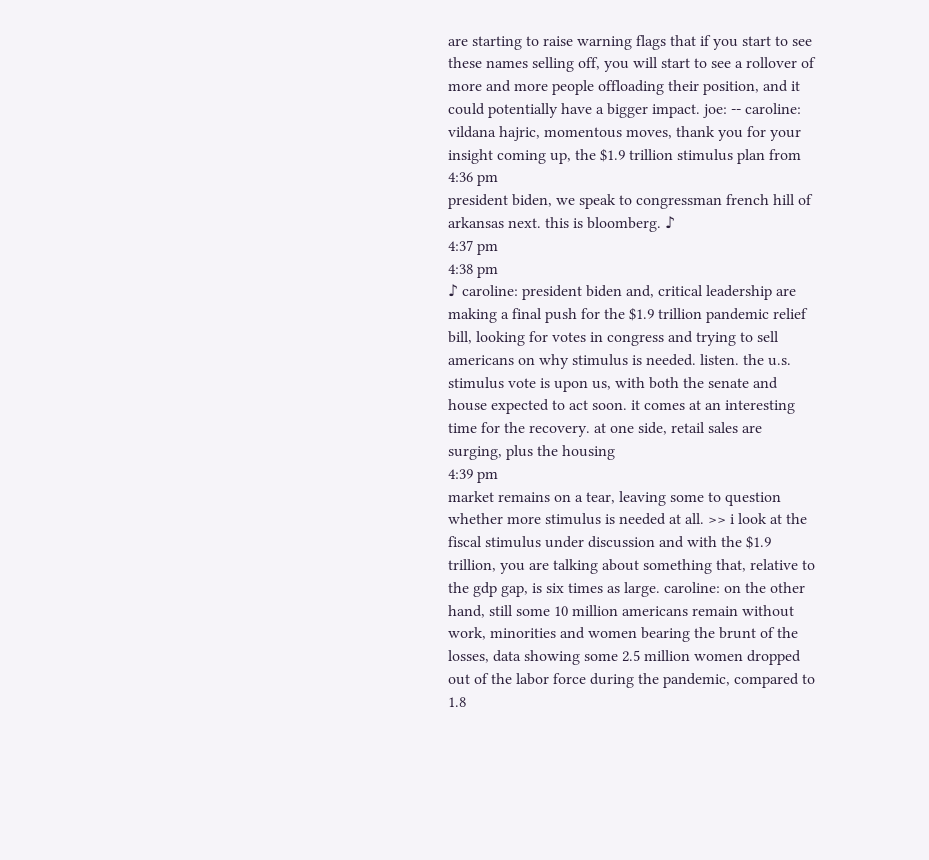are starting to raise warning flags that if you start to see these names selling off, you will start to see a rollover of more and more people offloading their position, and it could potentially have a bigger impact. joe: -- caroline: vildana hajric, momentous moves, thank you for your insight coming up, the $1.9 trillion stimulus plan from
4:36 pm
president biden, we speak to congressman french hill of arkansas next. this is bloomberg. ♪
4:37 pm
4:38 pm
♪ caroline: president biden and, critical leadership are making a final push for the $1.9 trillion pandemic relief bill, looking for votes in congress and trying to sell americans on why stimulus is needed. listen. the u.s. stimulus vote is upon us, with both the senate and house expected to act soon. it comes at an interesting time for the recovery. at one side, retail sales are surging, plus the housing
4:39 pm
market remains on a tear, leaving some to question whether more stimulus is needed at all. >> i look at the fiscal stimulus under discussion and with the $1.9 trillion, you are talking about something that, relative to the gdp gap, is six times as large. caroline: on the other hand, still some 10 million americans remain without work, minorities and women bearing the brunt of the losses, data showing some 2.5 million women dropped out of the labor force during the pandemic, compared to 1.8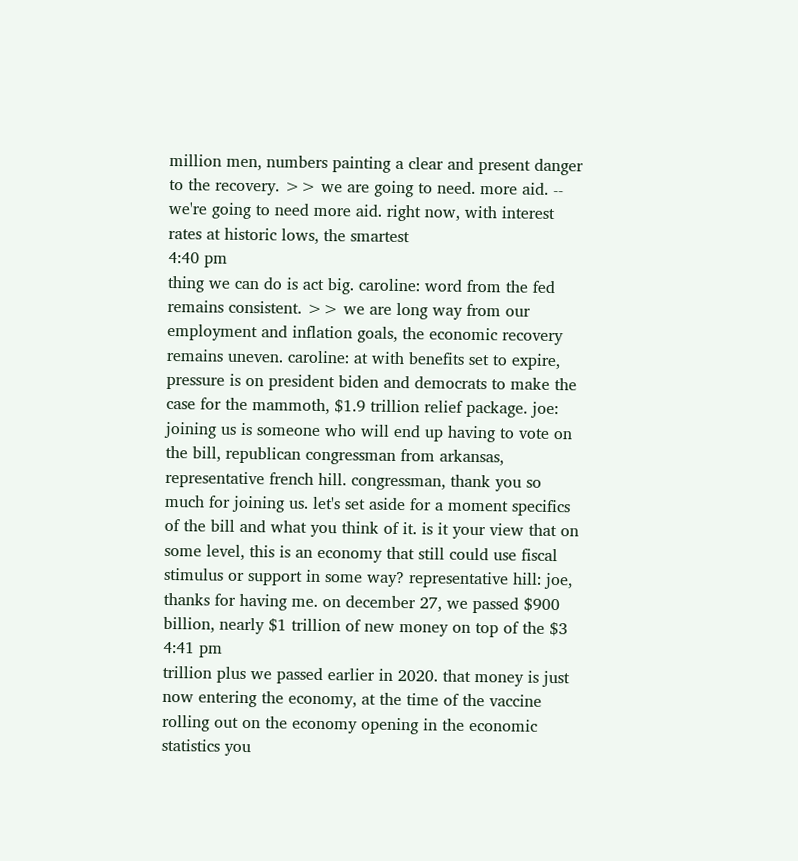million men, numbers painting a clear and present danger to the recovery. >> we are going to need. more aid. -- we're going to need more aid. right now, with interest rates at historic lows, the smartest
4:40 pm
thing we can do is act big. caroline: word from the fed remains consistent. >> we are long way from our employment and inflation goals, the economic recovery remains uneven. caroline: at with benefits set to expire, pressure is on president biden and democrats to make the case for the mammoth, $1.9 trillion relief package. joe: joining us is someone who will end up having to vote on the bill, republican congressman from arkansas, representative french hill. congressman, thank you so much for joining us. let's set aside for a moment specifics of the bill and what you think of it. is it your view that on some level, this is an economy that still could use fiscal stimulus or support in some way? representative hill: joe, thanks for having me. on december 27, we passed $900 billion, nearly $1 trillion of new money on top of the $3
4:41 pm
trillion plus we passed earlier in 2020. that money is just now entering the economy, at the time of the vaccine rolling out on the economy opening in the economic statistics you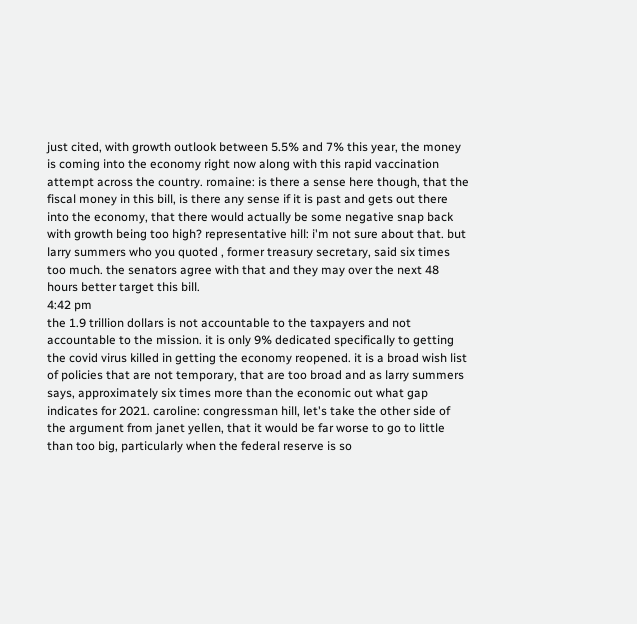just cited, with growth outlook between 5.5% and 7% this year, the money is coming into the economy right now along with this rapid vaccination attempt across the country. romaine: is there a sense here though, that the fiscal money in this bill, is there any sense if it is past and gets out there into the economy, that there would actually be some negative snap back with growth being too high? representative hill: i'm not sure about that. but larry summers who you quoted , former treasury secretary, said six times too much. the senators agree with that and they may over the next 48 hours better target this bill.
4:42 pm
the 1.9 trillion dollars is not accountable to the taxpayers and not accountable to the mission. it is only 9% dedicated specifically to getting the covid virus killed in getting the economy reopened. it is a broad wish list of policies that are not temporary, that are too broad and as larry summers says, approximately six times more than the economic out what gap indicates for 2021. caroline: congressman hill, let's take the other side of the argument from janet yellen, that it would be far worse to go to little than too big, particularly when the federal reserve is so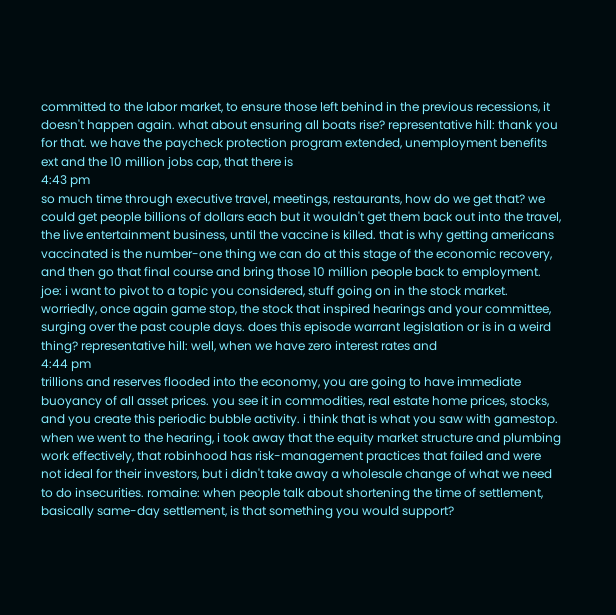committed to the labor market, to ensure those left behind in the previous recessions, it doesn't happen again. what about ensuring all boats rise? representative hill: thank you for that. we have the paycheck protection program extended, unemployment benefits ext and the 10 million jobs cap, that there is
4:43 pm
so much time through executive travel, meetings, restaurants, how do we get that? we could get people billions of dollars each but it wouldn't get them back out into the travel, the live entertainment business, until the vaccine is killed. that is why getting americans vaccinated is the number-one thing we can do at this stage of the economic recovery, and then go that final course and bring those 10 million people back to employment. joe: i want to pivot to a topic you considered, stuff going on in the stock market. worriedly, once again game stop, the stock that inspired hearings and your committee, surging over the past couple days. does this episode warrant legislation or is in a weird thing? representative hill: well, when we have zero interest rates and
4:44 pm
trillions and reserves flooded into the economy, you are going to have immediate buoyancy of all asset prices. you see it in commodities, real estate home prices, stocks, and you create this periodic bubble activity. i think that is what you saw with gamestop. when we went to the hearing, i took away that the equity market structure and plumbing work effectively, that robinhood has risk-management practices that failed and were not ideal for their investors, but i didn't take away a wholesale change of what we need to do insecurities. romaine: when people talk about shortening the time of settlement, basically same-day settlement, is that something you would support?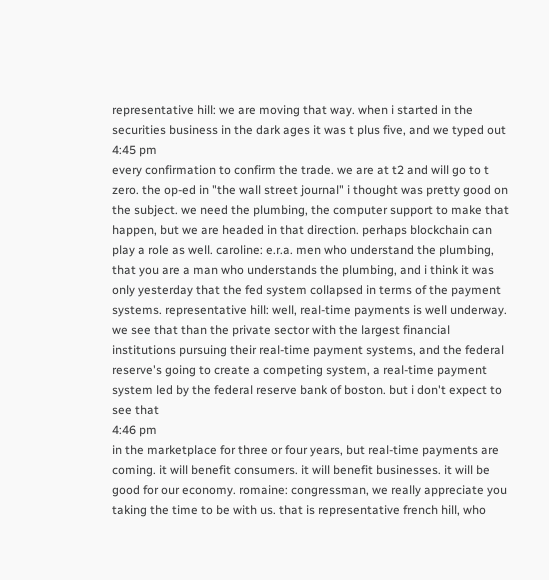representative hill: we are moving that way. when i started in the securities business in the dark ages it was t plus five, and we typed out
4:45 pm
every confirmation to confirm the trade. we are at t2 and will go to t zero. the op-ed in "the wall street journal" i thought was pretty good on the subject. we need the plumbing, the computer support to make that happen, but we are headed in that direction. perhaps blockchain can play a role as well. caroline: e.r.a. men who understand the plumbing, that you are a man who understands the plumbing, and i think it was only yesterday that the fed system collapsed in terms of the payment systems. representative hill: well, real-time payments is well underway. we see that than the private sector with the largest financial institutions pursuing their real-time payment systems, and the federal reserve's going to create a competing system, a real-time payment system led by the federal reserve bank of boston. but i don't expect to see that
4:46 pm
in the marketplace for three or four years, but real-time payments are coming. it will benefit consumers. it will benefit businesses. it will be good for our economy. romaine: congressman, we really appreciate you taking the time to be with us. that is representative french hill, who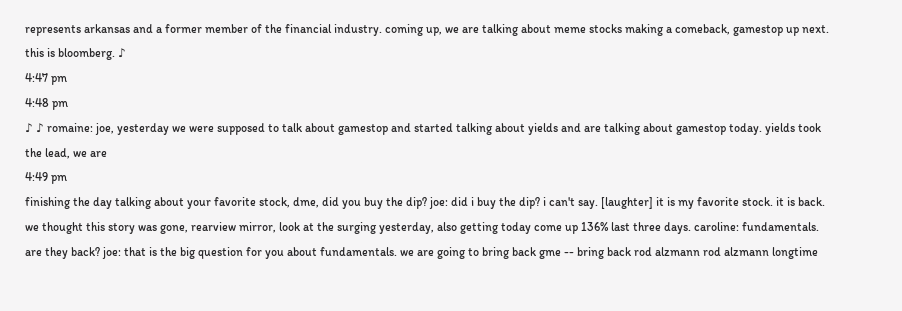represents arkansas and a former member of the financial industry. coming up, we are talking about meme stocks making a comeback, gamestop up next. this is bloomberg. ♪
4:47 pm
4:48 pm
♪ ♪ romaine: joe, yesterday we were supposed to talk about gamestop and started talking about yields and are talking about gamestop today. yields took the lead, we are
4:49 pm
finishing the day talking about your favorite stock, dme, did you buy the dip? joe: did i buy the dip? i can't say. [laughter] it is my favorite stock. it is back. we thought this story was gone, rearview mirror, look at the surging yesterday, also getting today come up 136% last three days. caroline: fundamentals. are they back? joe: that is the big question for you about fundamentals. we are going to bring back gme -- bring back rod alzmann rod alzmann longtime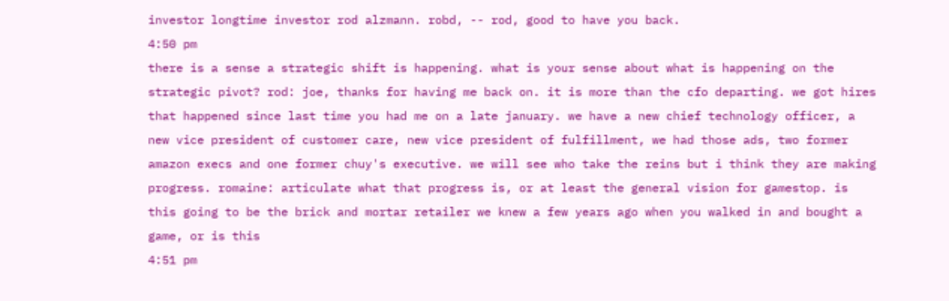investor longtime investor rod alzmann. robd, -- rod, good to have you back.
4:50 pm
there is a sense a strategic shift is happening. what is your sense about what is happening on the strategic pivot? rod: joe, thanks for having me back on. it is more than the cfo departing. we got hires that happened since last time you had me on a late january. we have a new chief technology officer, a new vice president of customer care, new vice president of fulfillment, we had those ads, two former amazon execs and one former chuy's executive. we will see who take the reins but i think they are making progress. romaine: articulate what that progress is, or at least the general vision for gamestop. is this going to be the brick and mortar retailer we knew a few years ago when you walked in and bought a game, or is this
4:51 pm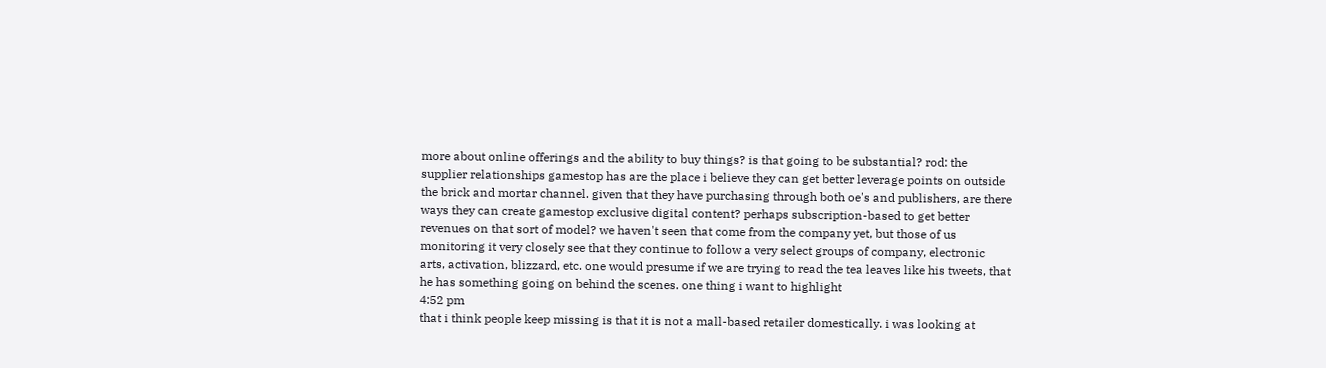more about online offerings and the ability to buy things? is that going to be substantial? rod: the supplier relationships gamestop has are the place i believe they can get better leverage points on outside the brick and mortar channel. given that they have purchasing through both oe's and publishers, are there ways they can create gamestop exclusive digital content? perhaps subscription-based to get better revenues on that sort of model? we haven't seen that come from the company yet, but those of us monitoring it very closely see that they continue to follow a very select groups of company, electronic arts, activation, blizzard, etc. one would presume if we are trying to read the tea leaves like his tweets, that he has something going on behind the scenes. one thing i want to highlight
4:52 pm
that i think people keep missing is that it is not a mall-based retailer domestically. i was looking at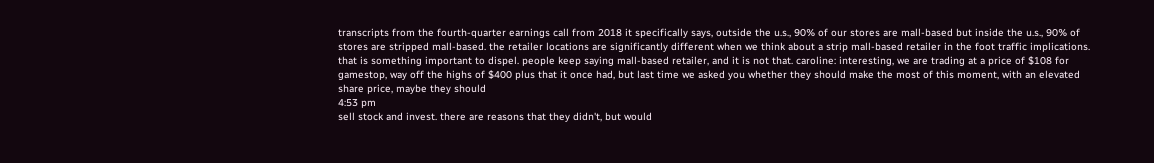transcripts from the fourth-quarter earnings call from 2018 it specifically says, outside the u.s., 90% of our stores are mall-based but inside the u.s., 90% of stores are stripped mall-based. the retailer locations are significantly different when we think about a strip mall-based retailer in the foot traffic implications. that is something important to dispel. people keep saying mall-based retailer, and it is not that. caroline: interesting, we are trading at a price of $108 for gamestop, way off the highs of $400 plus that it once had, but last time we asked you whether they should make the most of this moment, with an elevated share price, maybe they should
4:53 pm
sell stock and invest. there are reasons that they didn't, but would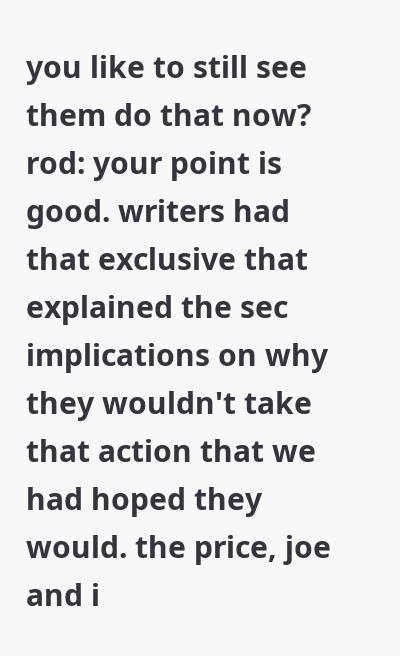you like to still see them do that now? rod: your point is good. writers had that exclusive that explained the sec implications on why they wouldn't take that action that we had hoped they would. the price, joe and i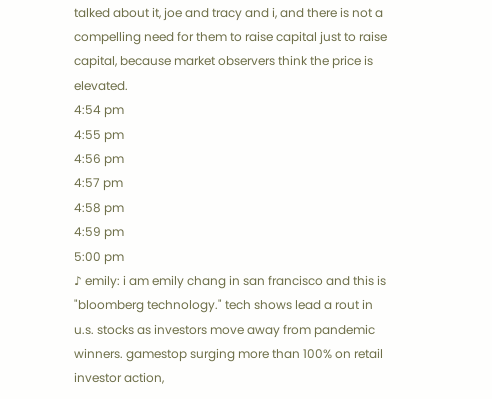talked about it, joe and tracy and i, and there is not a compelling need for them to raise capital just to raise capital, because market observers think the price is elevated.
4:54 pm
4:55 pm
4:56 pm
4:57 pm
4:58 pm
4:59 pm
5:00 pm
♪ emily: i am emily chang in san francisco and this is "bloomberg technology." tech shows lead a rout in u.s. stocks as investors move away from pandemic winners. gamestop surging more than 100% on retail investor action,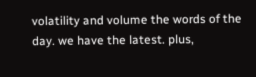volatility and volume the words of the day. we have the latest. plus,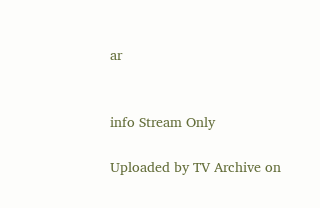ar


info Stream Only

Uploaded by TV Archive on